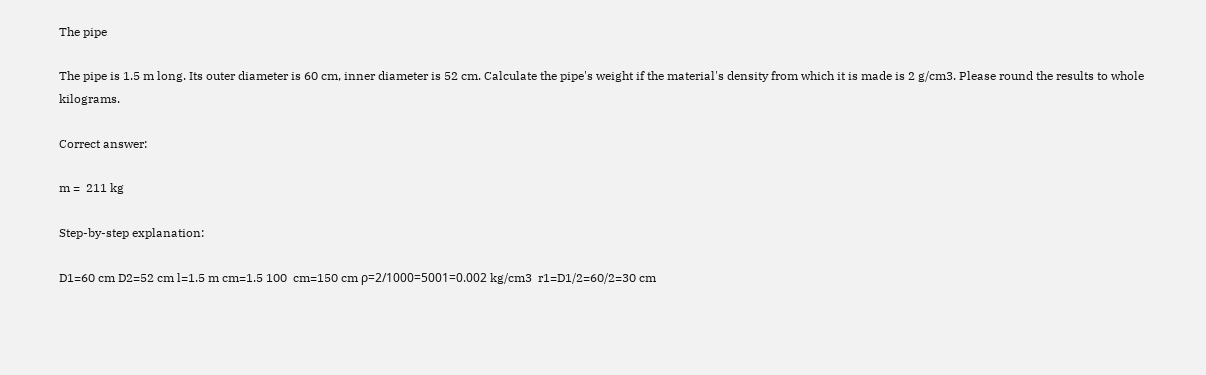The pipe

The pipe is 1.5 m long. Its outer diameter is 60 cm, inner diameter is 52 cm. Calculate the pipe's weight if the material's density from which it is made is 2 g/cm3. Please round the results to whole kilograms.

Correct answer:

m =  211 kg

Step-by-step explanation:

D1=60 cm D2=52 cm l=1.5 m cm=1.5 100  cm=150 cm ρ=2/1000=5001=0.002 kg/cm3  r1=D1/2=60/2=30 cm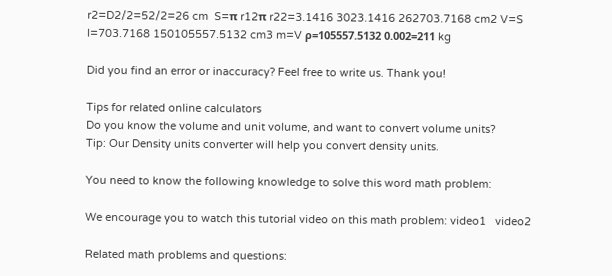r2=D2/2=52/2=26 cm  S=π r12π r22=3.1416 3023.1416 262703.7168 cm2 V=S l=703.7168 150105557.5132 cm3 m=V ρ=105557.5132 0.002=211 kg

Did you find an error or inaccuracy? Feel free to write us. Thank you!

Tips for related online calculators
Do you know the volume and unit volume, and want to convert volume units?
Tip: Our Density units converter will help you convert density units.

You need to know the following knowledge to solve this word math problem:

We encourage you to watch this tutorial video on this math problem: video1   video2

Related math problems and questions: